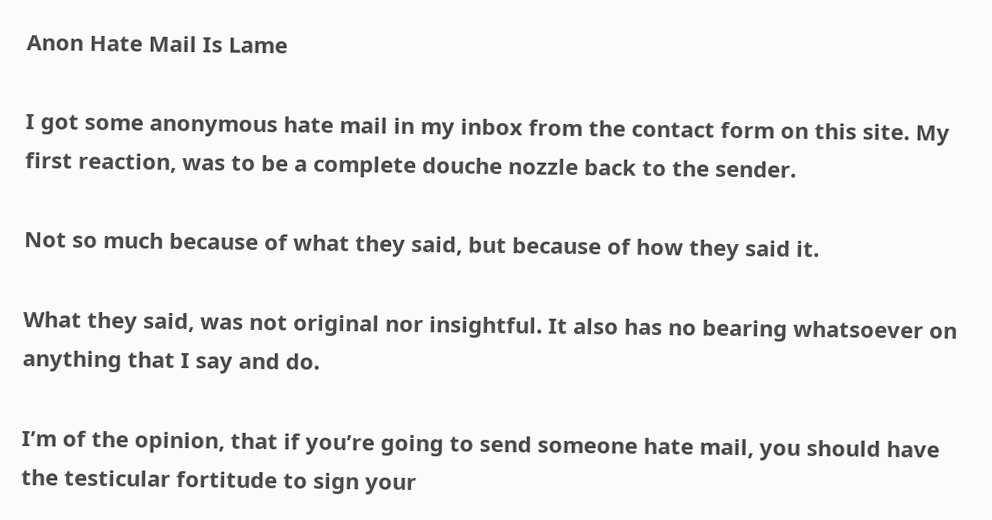Anon Hate Mail Is Lame

I got some anonymous hate mail in my inbox from the contact form on this site. My first reaction, was to be a complete douche nozzle back to the sender.

Not so much because of what they said, but because of how they said it.

What they said, was not original nor insightful. It also has no bearing whatsoever on anything that I say and do.

I’m of the opinion, that if you’re going to send someone hate mail, you should have the testicular fortitude to sign your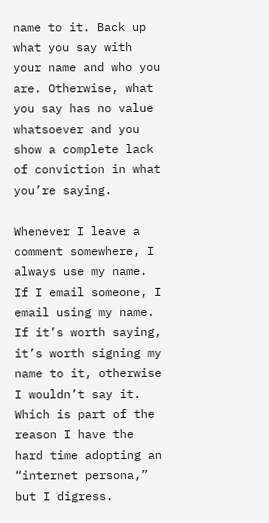name to it. Back up what you say with your name and who you are. Otherwise, what you say has no value whatsoever and you show a complete lack of conviction in what you’re saying.

Whenever I leave a comment somewhere, I always use my name. If I email someone, I email using my name. If it’s worth saying, it’s worth signing my name to it, otherwise I wouldn’t say it. Which is part of the reason I have the hard time adopting an “internet persona,” but I digress.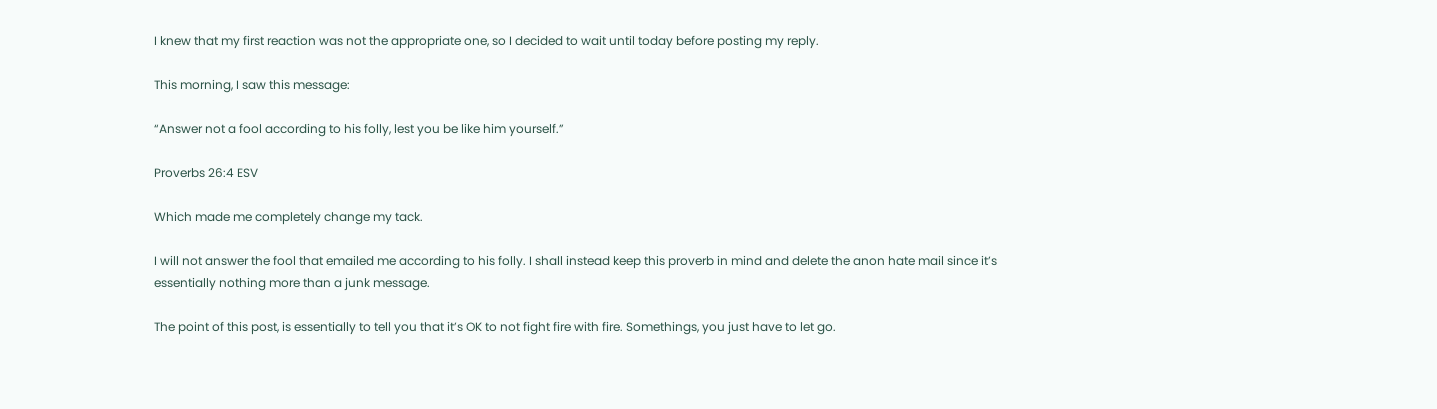I knew that my first reaction was not the appropriate one, so I decided to wait until today before posting my reply.

This morning, I saw this message:

“Answer not a fool according to his folly, lest you be like him yourself.”

Proverbs 26:4 ESV

Which made me completely change my tack.

I will not answer the fool that emailed me according to his folly. I shall instead keep this proverb in mind and delete the anon hate mail since it’s essentially nothing more than a junk message.

The point of this post, is essentially to tell you that it’s OK to not fight fire with fire. Somethings, you just have to let go.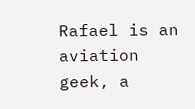Rafael is an aviation geek, a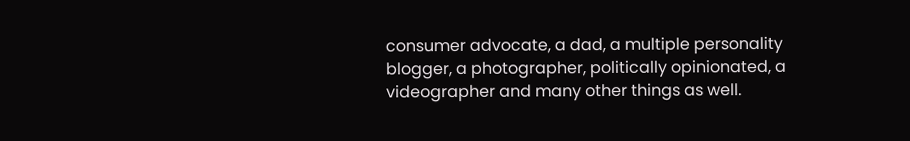consumer advocate, a dad, a multiple personality blogger, a photographer, politically opinionated, a videographer and many other things as well.